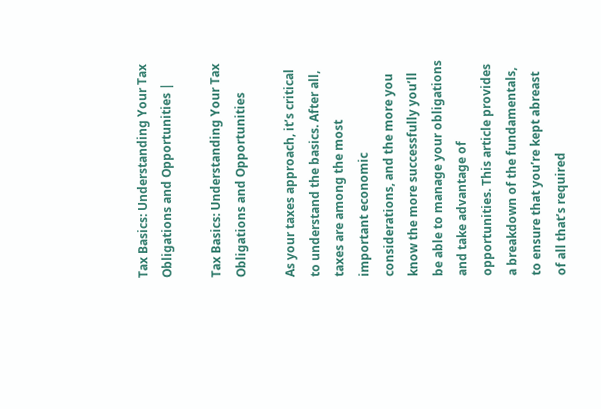Tax Basics: Understanding Your Tax Obligations and Opportunities |

Tax Basics: Understanding Your Tax Obligations and Opportunities

As your taxes approach, it’s critical to understand the basics. After all, taxes are among the most important economic considerations, and the more you know the more successfully you’ll be able to manage your obligations and take advantage of opportunities. This article provides a breakdown of the fundamentals, to ensure that you’re kept abreast of all that’s required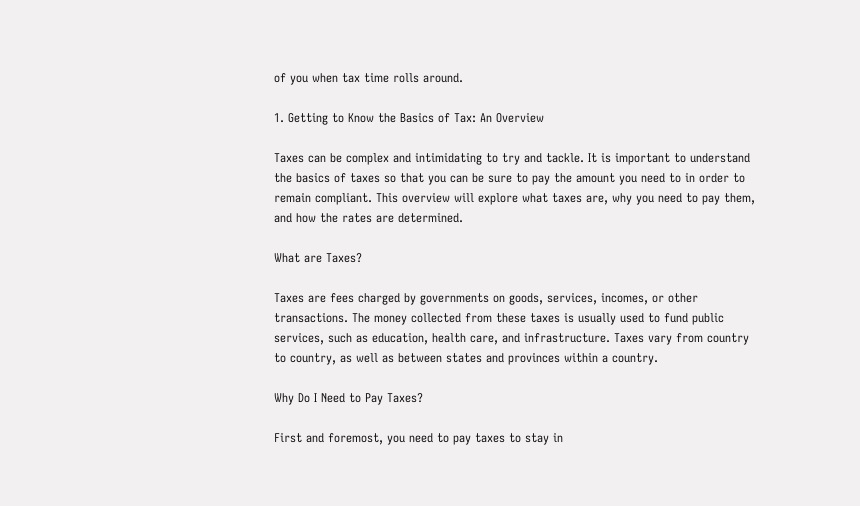of you when tax time rolls around.

1. Getting to Know the Basics of Tax: An Overview

Taxes can be complex and intimidating to try and tackle. It is important to understand the basics of taxes so that you can be sure to pay the amount you need to in order to remain compliant. This overview will explore what taxes are, why you need to pay them, and how the rates are determined.

What are Taxes?

Taxes are fees charged by governments on goods, services, incomes, or other transactions. The money collected from these taxes is usually used to fund public services, such as education, health care, and infrastructure. Taxes vary from country to country, as well as between states and provinces within a country.

Why Do I Need to Pay Taxes?

First and foremost, you need to pay taxes to stay in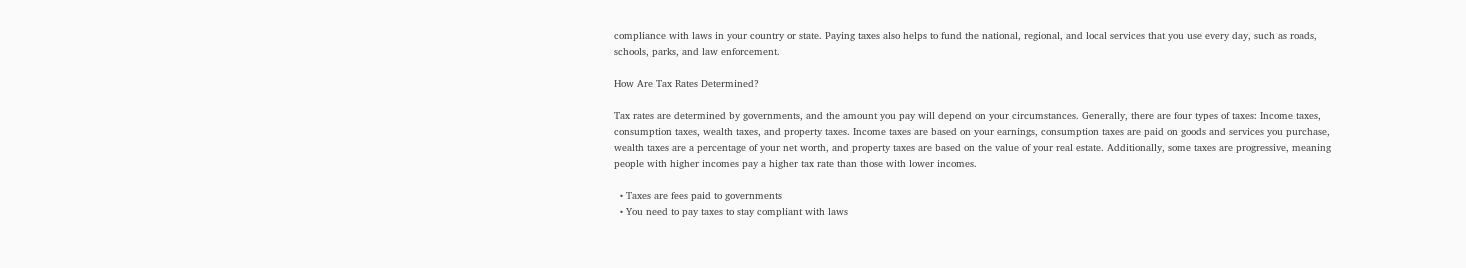compliance with laws in your country or state. Paying taxes also helps to fund the national, regional, and local services that you use every day, such as roads, schools, parks, and law enforcement.

How Are Tax Rates Determined?

Tax rates are determined by governments, and the amount you pay will depend on your circumstances. Generally, there are four types of taxes: Income taxes, consumption taxes, wealth taxes, and property taxes. Income taxes are based on your earnings, consumption taxes are paid on goods and services you purchase, wealth taxes are a percentage of your net worth, and property taxes are based on the value of your real estate. Additionally, some taxes are progressive, meaning people with higher incomes pay a higher tax rate than those with lower incomes.

  • Taxes are fees paid to governments
  • You need to pay taxes to stay compliant with laws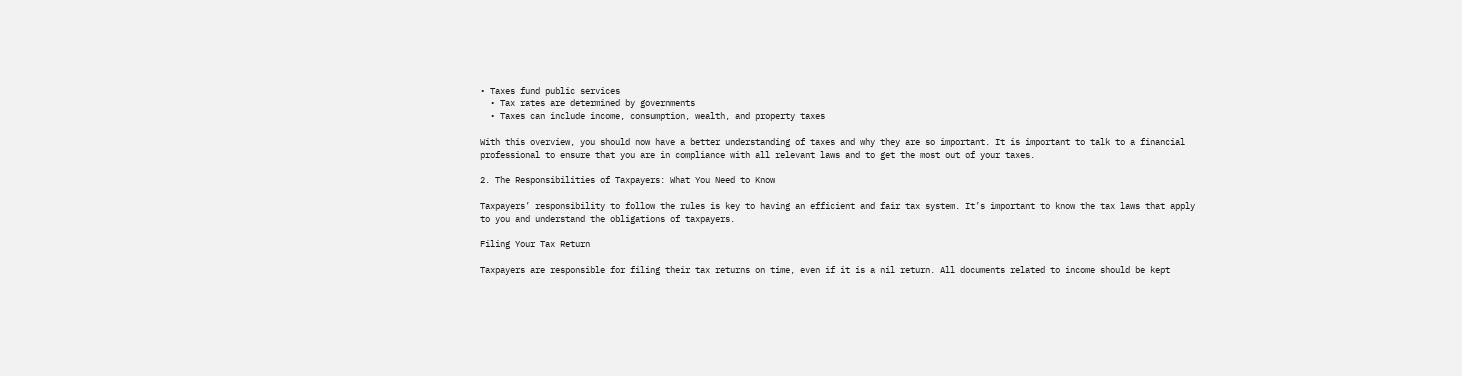• Taxes fund public services
  • Tax rates are determined by governments
  • Taxes can include income, consumption, wealth, and property taxes

With this overview, you should now have a better understanding of taxes and why they are so important. It is important to talk to a financial professional to ensure that you are in compliance with all relevant laws and to get the most out of your taxes.

2. The Responsibilities of Taxpayers: What You Need to Know

Taxpayers’ responsibility to follow the rules is key to having an efficient and fair tax system. It’s important to know the tax laws that apply to you and understand the obligations of taxpayers.

Filing Your Tax Return

Taxpayers are responsible for filing their tax returns on time, even if it is a nil return. All documents related to income should be kept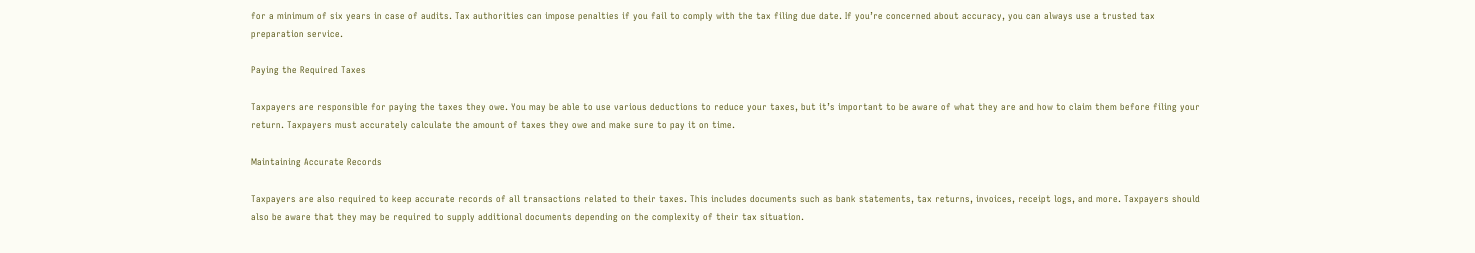for a minimum of six years in case of audits. Tax authorities can impose penalties if you fail to comply with the tax filing due date. If you’re concerned about accuracy, you can always use a trusted tax preparation service.

Paying the Required Taxes

Taxpayers are responsible for paying the taxes they owe. You may be able to use various deductions to reduce your taxes, but it’s important to be aware of what they are and how to claim them before filing your return. Taxpayers must accurately calculate the amount of taxes they owe and make sure to pay it on time.

Maintaining Accurate Records

Taxpayers are also required to keep accurate records of all transactions related to their taxes. This includes documents such as bank statements, tax returns, invoices, receipt logs, and more. Taxpayers should also be aware that they may be required to supply additional documents depending on the complexity of their tax situation.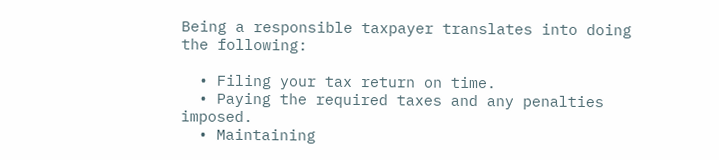Being a responsible taxpayer translates into doing the following:

  • Filing your tax return on time.
  • Paying the required taxes and any penalties imposed.
  • Maintaining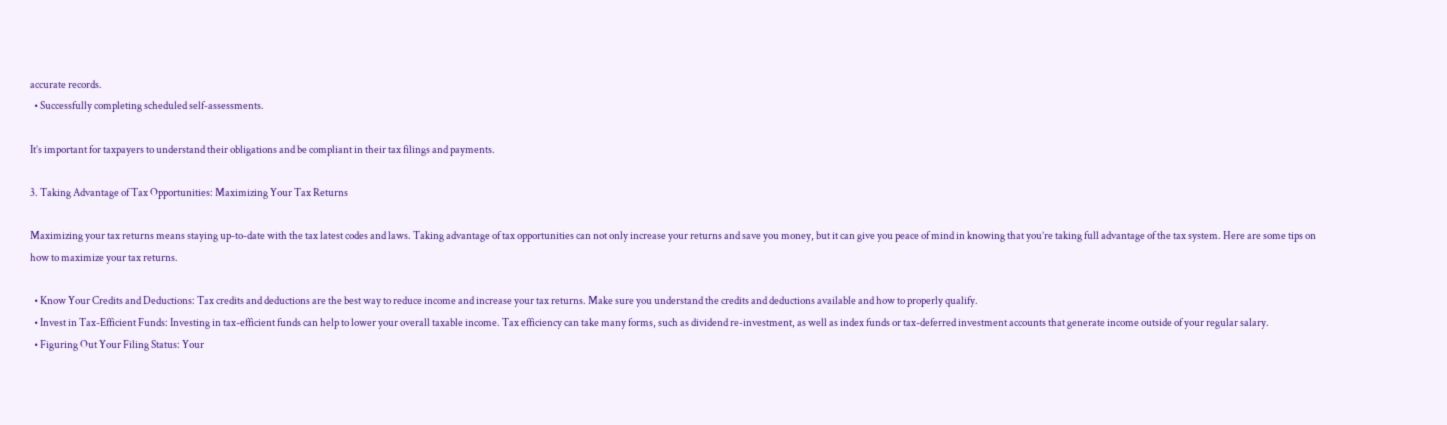accurate records.
  • Successfully completing scheduled self-assessments.

It’s important for taxpayers to understand their obligations and be compliant in their tax filings and payments.

3. Taking Advantage of Tax Opportunities: Maximizing Your Tax Returns

Maximizing your tax returns means staying up-to-date with the tax latest codes and laws. Taking advantage of tax opportunities can not only increase your returns and save you money, but it can give you peace of mind in knowing that you’re taking full advantage of the tax system. Here are some tips on how to maximize your tax returns.

  • Know Your Credits and Deductions: Tax credits and deductions are the best way to reduce income and increase your tax returns. Make sure you understand the credits and deductions available and how to properly qualify.
  • Invest in Tax-Efficient Funds: Investing in tax-efficient funds can help to lower your overall taxable income. Tax efficiency can take many forms, such as dividend re-investment, as well as index funds or tax-deferred investment accounts that generate income outside of your regular salary.
  • Figuring Out Your Filing Status: Your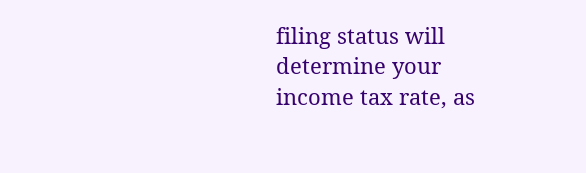filing status will determine your income tax rate, as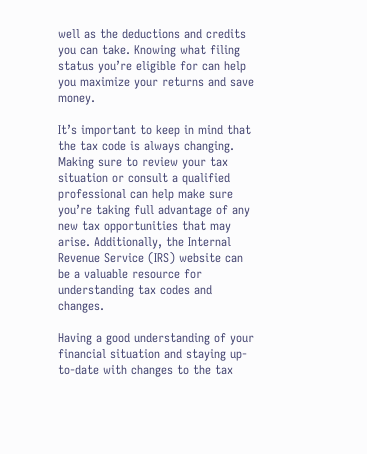well as the deductions and credits you can take. Knowing what filing status you’re eligible for can help you maximize your returns and save money.

It’s important to keep in mind that the tax code is always changing. Making sure to review your tax situation or consult a qualified professional can help make sure you’re taking full advantage of any new tax opportunities that may arise. Additionally, the Internal Revenue Service (IRS) website can be a valuable resource for understanding tax codes and changes.

Having a good understanding of your financial situation and staying up-to-date with changes to the tax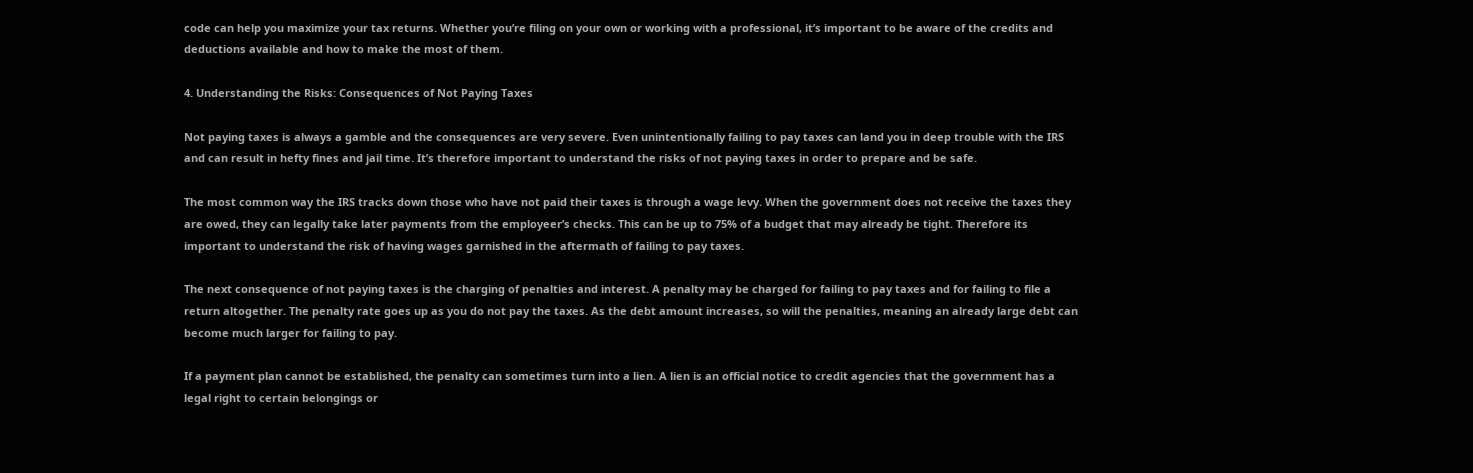code can help you maximize your tax returns. Whether you’re filing on your own or working with a professional, it’s important to be aware of the credits and deductions available and how to make the most of them.

4. Understanding the Risks: Consequences of Not Paying Taxes

Not paying taxes is always a gamble and the consequences are very severe. Even unintentionally failing to pay taxes can land you in deep trouble with the IRS and can result in hefty fines and jail time. It’s therefore important to understand the risks of not paying taxes in order to prepare and be safe.

The most common way the IRS tracks down those who have not paid their taxes is through a wage levy. When the government does not receive the taxes they are owed, they can legally take later payments from the employeer’s checks. This can be up to 75% of a budget that may already be tight. Therefore its important to understand the risk of having wages garnished in the aftermath of failing to pay taxes.

The next consequence of not paying taxes is the charging of penalties and interest. A penalty may be charged for failing to pay taxes and for failing to file a return altogether. The penalty rate goes up as you do not pay the taxes. As the debt amount increases, so will the penalties, meaning an already large debt can become much larger for failing to pay.

If a payment plan cannot be established, the penalty can sometimes turn into a lien. A lien is an official notice to credit agencies that the government has a legal right to certain belongings or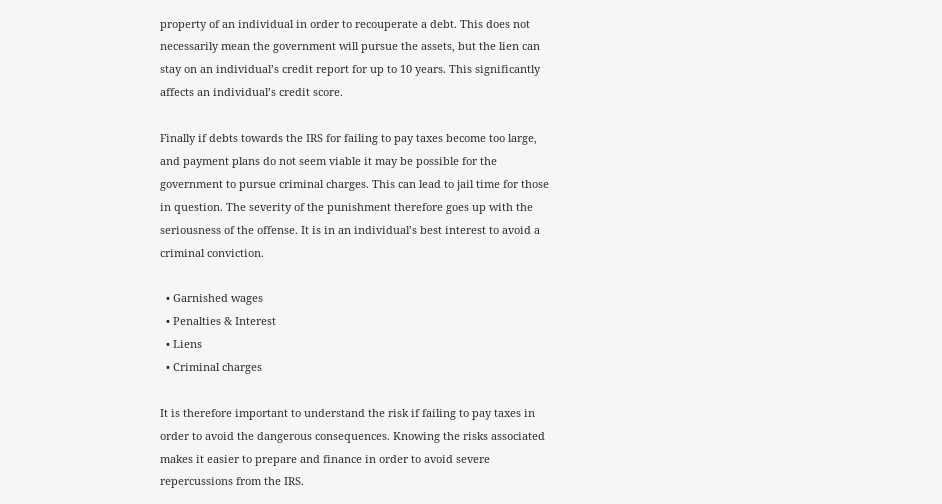property of an individual in order to recouperate a debt. This does not necessarily mean the government will pursue the assets, but the lien can stay on an individual’s credit report for up to 10 years. This significantly affects an individual’s credit score.

Finally if debts towards the IRS for failing to pay taxes become too large, and payment plans do not seem viable it may be possible for the government to pursue criminal charges. This can lead to jail time for those in question. The severity of the punishment therefore goes up with the seriousness of the offense. It is in an individual’s best interest to avoid a criminal conviction.

  • Garnished wages
  • Penalties & Interest
  • Liens
  • Criminal charges

It is therefore important to understand the risk if failing to pay taxes in order to avoid the dangerous consequences. Knowing the risks associated makes it easier to prepare and finance in order to avoid severe repercussions from the IRS.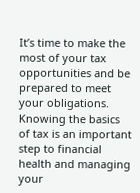It’s time to make the most of your tax opportunities and be prepared to meet your obligations. Knowing the basics of tax is an important step to financial health and managing your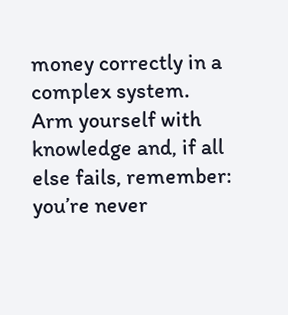money correctly in a complex system. Arm yourself with knowledge and, if all else fails, remember: you’re never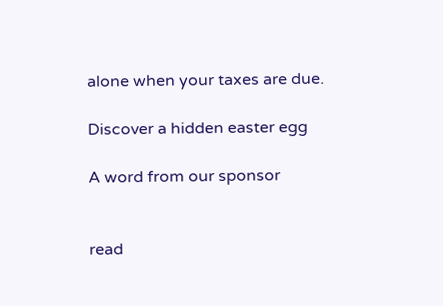alone when your taxes are due.

Discover a hidden easter egg

A word from our sponsor


read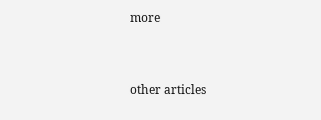more


other articles